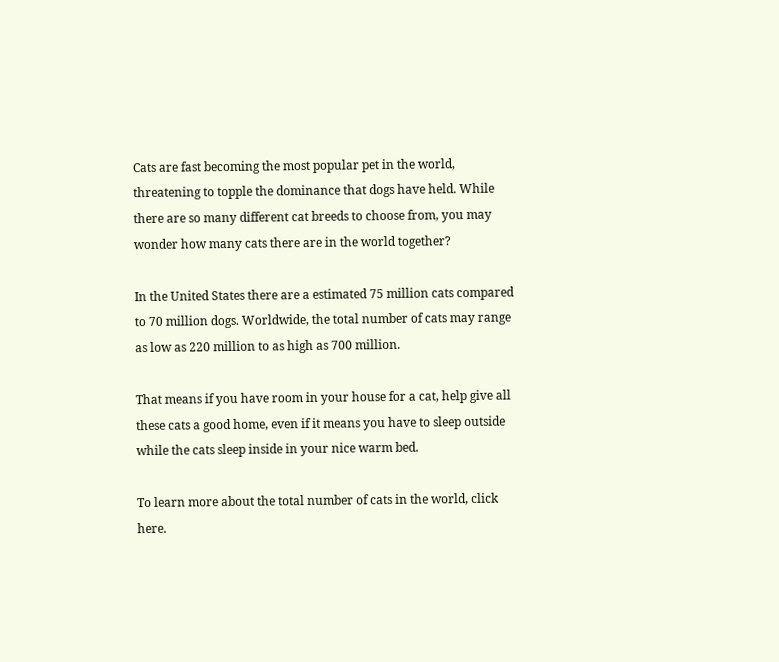Cats are fast becoming the most popular pet in the world, threatening to topple the dominance that dogs have held. While there are so many different cat breeds to choose from, you may wonder how many cats there are in the world together?

In the United States there are a estimated 75 million cats compared to 70 million dogs. Worldwide, the total number of cats may range as low as 220 million to as high as 700 million.

That means if you have room in your house for a cat, help give all these cats a good home, even if it means you have to sleep outside while the cats sleep inside in your nice warm bed.

To learn more about the total number of cats in the world, click here.